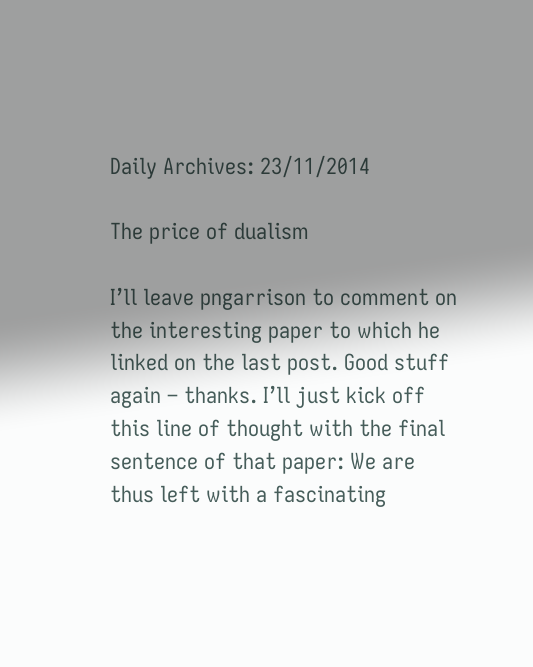Daily Archives: 23/11/2014

The price of dualism

I’ll leave pngarrison to comment on the interesting paper to which he linked on the last post. Good stuff again – thanks. I’ll just kick off this line of thought with the final sentence of that paper: We are thus left with a fascinating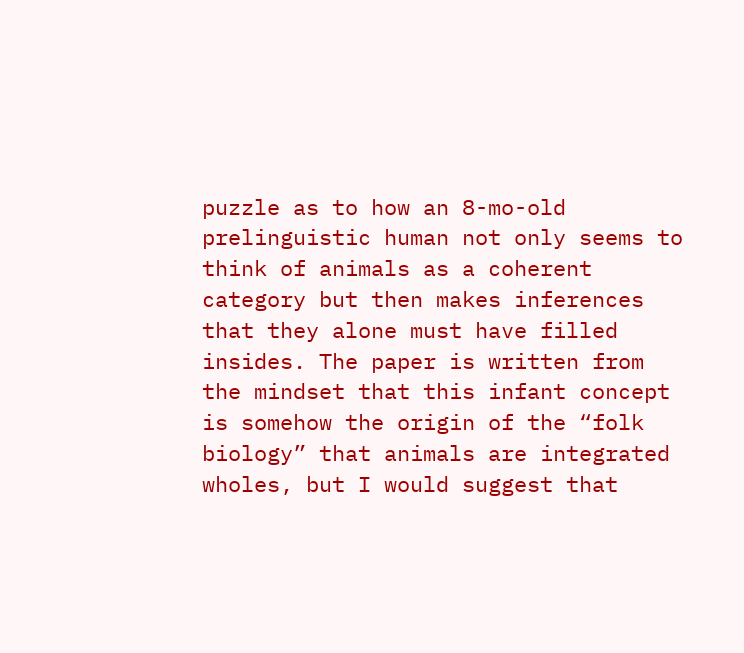puzzle as to how an 8-mo-old prelinguistic human not only seems to think of animals as a coherent category but then makes inferences that they alone must have filled insides. The paper is written from the mindset that this infant concept is somehow the origin of the “folk biology” that animals are integrated wholes, but I would suggest that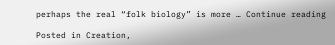perhaps the real “folk biology” is more … Continue reading

Posted in Creation,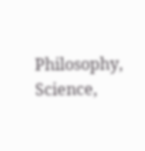Philosophy, Science,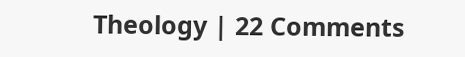Theology | 22 Comments